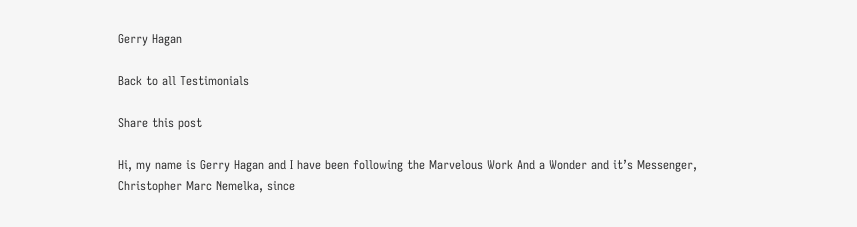Gerry Hagan

Back to all Testimonials

Share this post

Hi, my name is Gerry Hagan and I have been following the Marvelous Work And a Wonder and it’s Messenger, Christopher Marc Nemelka, since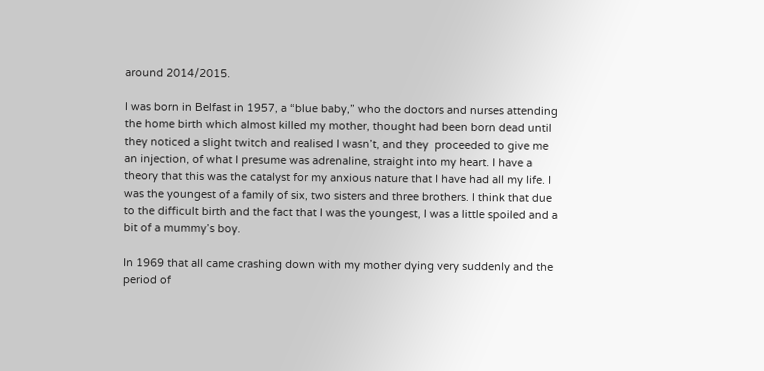around 2014/2015.

I was born in Belfast in 1957, a “blue baby,” who the doctors and nurses attending the home birth which almost killed my mother, thought had been born dead until they noticed a slight twitch and realised I wasn’t, and they  proceeded to give me an injection, of what I presume was adrenaline, straight into my heart. I have a theory that this was the catalyst for my anxious nature that I have had all my life. I was the youngest of a family of six, two sisters and three brothers. I think that due to the difficult birth and the fact that I was the youngest, I was a little spoiled and a bit of a mummy’s boy.

In 1969 that all came crashing down with my mother dying very suddenly and the period of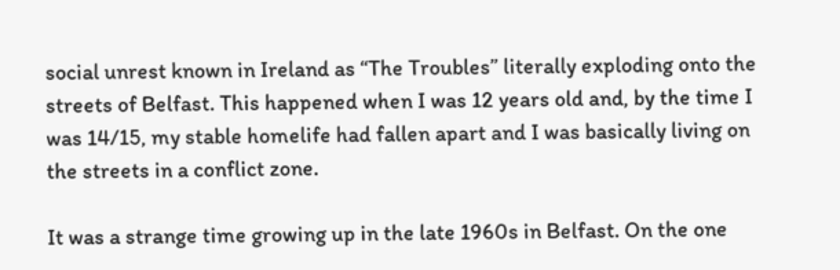social unrest known in Ireland as “The Troubles” literally exploding onto the streets of Belfast. This happened when I was 12 years old and, by the time I was 14/15, my stable homelife had fallen apart and I was basically living on the streets in a conflict zone.

It was a strange time growing up in the late 1960s in Belfast. On the one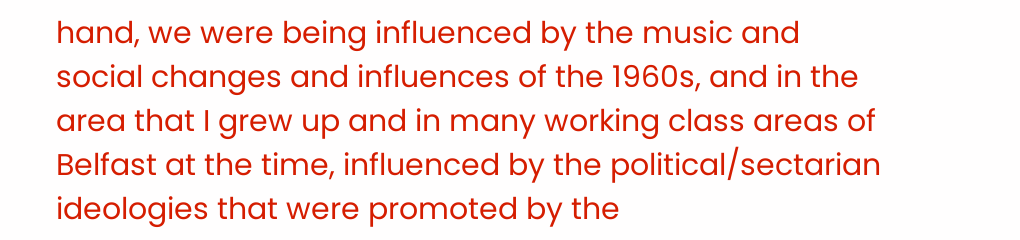hand, we were being influenced by the music and social changes and influences of the 1960s, and in the area that I grew up and in many working class areas of Belfast at the time, influenced by the political/sectarian ideologies that were promoted by the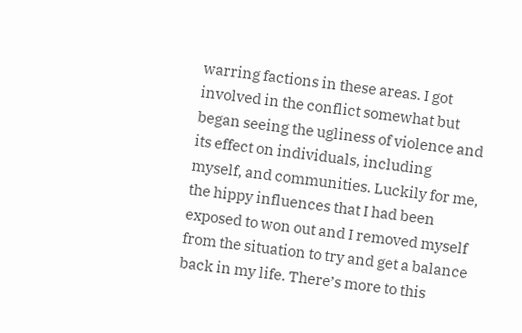warring factions in these areas. I got involved in the conflict somewhat but began seeing the ugliness of violence and its effect on individuals, including myself, and communities. Luckily for me, the hippy influences that I had been exposed to won out and I removed myself from the situation to try and get a balance back in my life. There’s more to this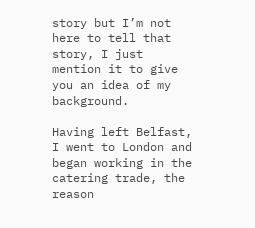story but I’m not here to tell that story, I just mention it to give you an idea of my background.

Having left Belfast, I went to London and began working in the catering trade, the reason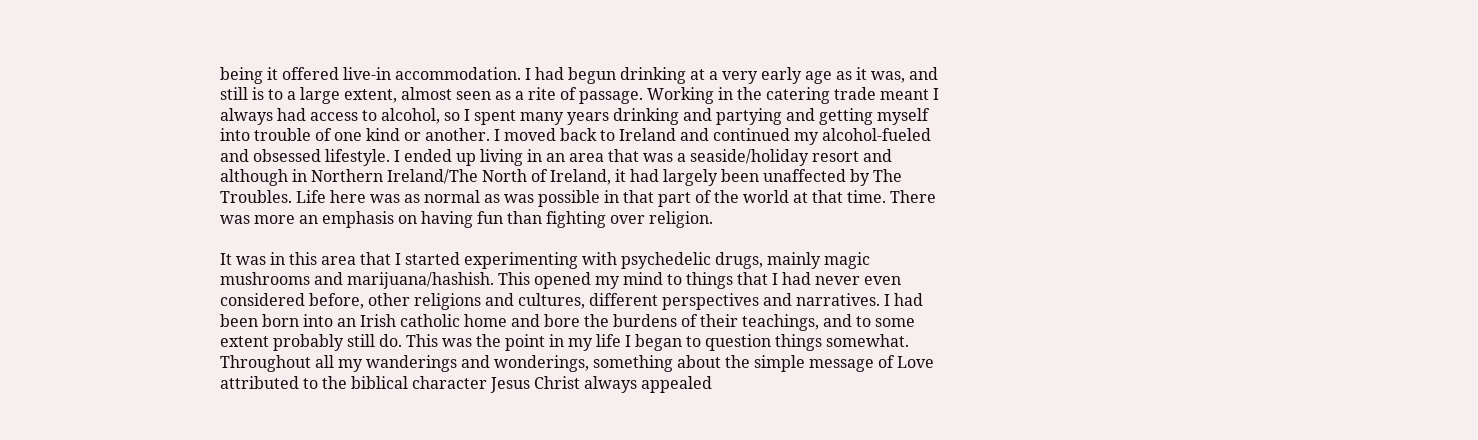being it offered live-in accommodation. I had begun drinking at a very early age as it was, and still is to a large extent, almost seen as a rite of passage. Working in the catering trade meant I always had access to alcohol, so I spent many years drinking and partying and getting myself into trouble of one kind or another. I moved back to Ireland and continued my alcohol-fueled and obsessed lifestyle. I ended up living in an area that was a seaside/holiday resort and although in Northern Ireland/The North of Ireland, it had largely been unaffected by The Troubles. Life here was as normal as was possible in that part of the world at that time. There was more an emphasis on having fun than fighting over religion.

It was in this area that I started experimenting with psychedelic drugs, mainly magic mushrooms and marijuana/hashish. This opened my mind to things that I had never even considered before, other religions and cultures, different perspectives and narratives. I had been born into an Irish catholic home and bore the burdens of their teachings, and to some extent probably still do. This was the point in my life I began to question things somewhat. Throughout all my wanderings and wonderings, something about the simple message of Love attributed to the biblical character Jesus Christ always appealed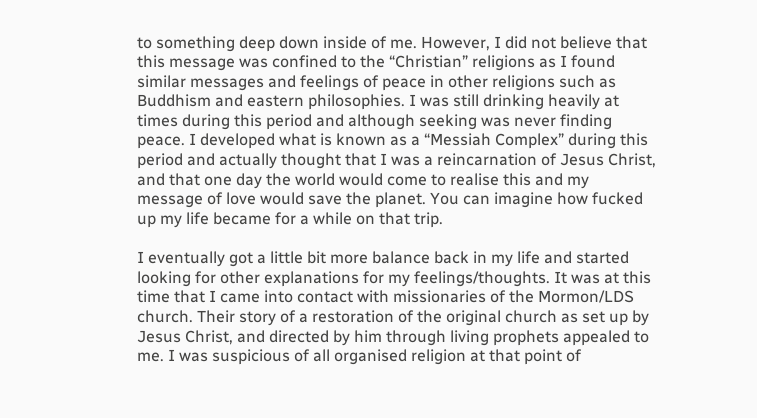to something deep down inside of me. However, I did not believe that this message was confined to the “Christian” religions as I found similar messages and feelings of peace in other religions such as Buddhism and eastern philosophies. I was still drinking heavily at times during this period and although seeking was never finding peace. I developed what is known as a “Messiah Complex” during this period and actually thought that I was a reincarnation of Jesus Christ, and that one day the world would come to realise this and my message of love would save the planet. You can imagine how fucked up my life became for a while on that trip.

I eventually got a little bit more balance back in my life and started looking for other explanations for my feelings/thoughts. It was at this time that I came into contact with missionaries of the Mormon/LDS church. Their story of a restoration of the original church as set up by Jesus Christ, and directed by him through living prophets appealed to me. I was suspicious of all organised religion at that point of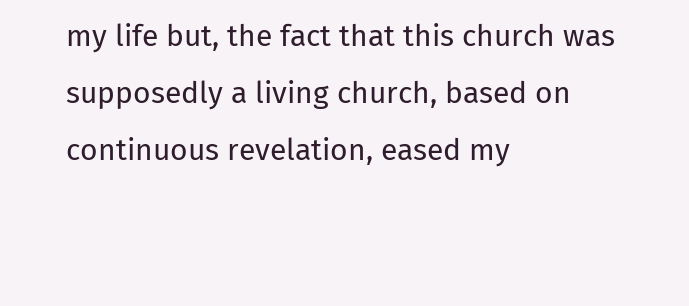my life but, the fact that this church was supposedly a living church, based on continuous revelation, eased my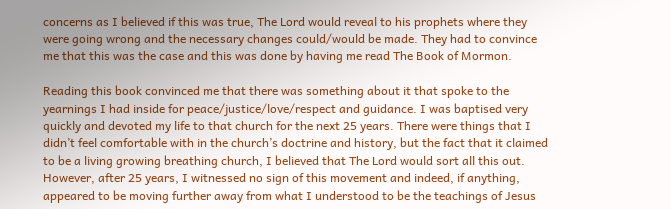concerns as I believed if this was true, The Lord would reveal to his prophets where they were going wrong and the necessary changes could/would be made. They had to convince me that this was the case and this was done by having me read The Book of Mormon.

Reading this book convinced me that there was something about it that spoke to the yearnings I had inside for peace/justice/love/respect and guidance. I was baptised very quickly and devoted my life to that church for the next 25 years. There were things that I didn’t feel comfortable with in the church’s doctrine and history, but the fact that it claimed to be a living growing breathing church, I believed that The Lord would sort all this out. However, after 25 years, I witnessed no sign of this movement and indeed, if anything, appeared to be moving further away from what I understood to be the teachings of Jesus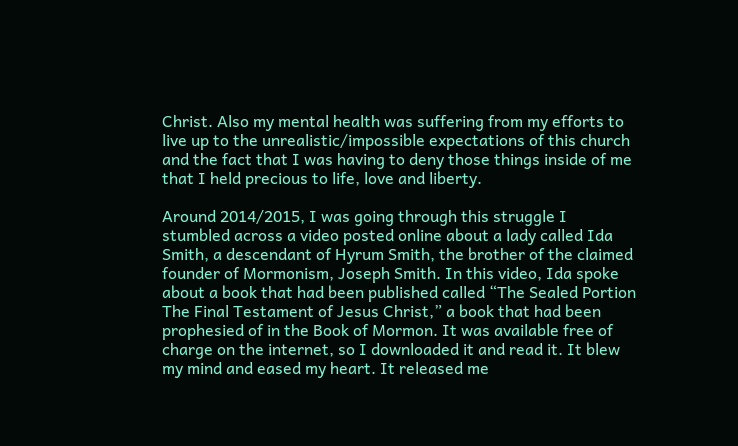Christ. Also my mental health was suffering from my efforts to live up to the unrealistic/impossible expectations of this church and the fact that I was having to deny those things inside of me that I held precious to life, love and liberty.

Around 2014/2015, I was going through this struggle I stumbled across a video posted online about a lady called Ida Smith, a descendant of Hyrum Smith, the brother of the claimed founder of Mormonism, Joseph Smith. In this video, Ida spoke about a book that had been published called “The Sealed Portion The Final Testament of Jesus Christ,” a book that had been prophesied of in the Book of Mormon. It was available free of charge on the internet, so I downloaded it and read it. It blew my mind and eased my heart. It released me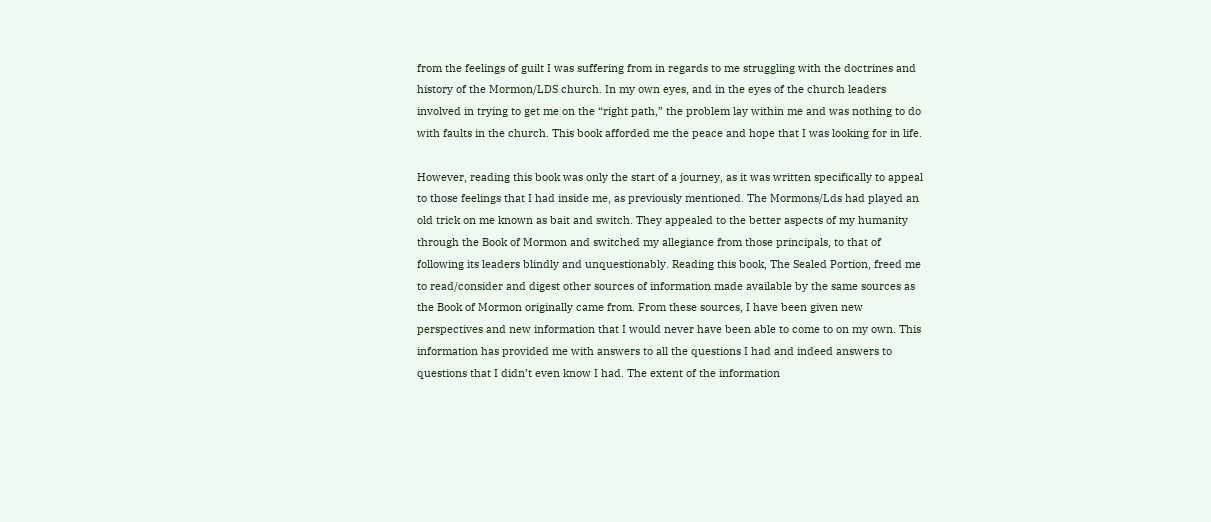from the feelings of guilt I was suffering from in regards to me struggling with the doctrines and history of the Mormon/LDS church. In my own eyes, and in the eyes of the church leaders involved in trying to get me on the “right path,” the problem lay within me and was nothing to do with faults in the church. This book afforded me the peace and hope that I was looking for in life.

However, reading this book was only the start of a journey, as it was written specifically to appeal to those feelings that I had inside me, as previously mentioned. The Mormons/Lds had played an old trick on me known as bait and switch. They appealed to the better aspects of my humanity through the Book of Mormon and switched my allegiance from those principals, to that of following its leaders blindly and unquestionably. Reading this book, The Sealed Portion, freed me to read/consider and digest other sources of information made available by the same sources as the Book of Mormon originally came from. From these sources, I have been given new perspectives and new information that I would never have been able to come to on my own. This information has provided me with answers to all the questions I had and indeed answers to questions that I didn’t even know I had. The extent of the information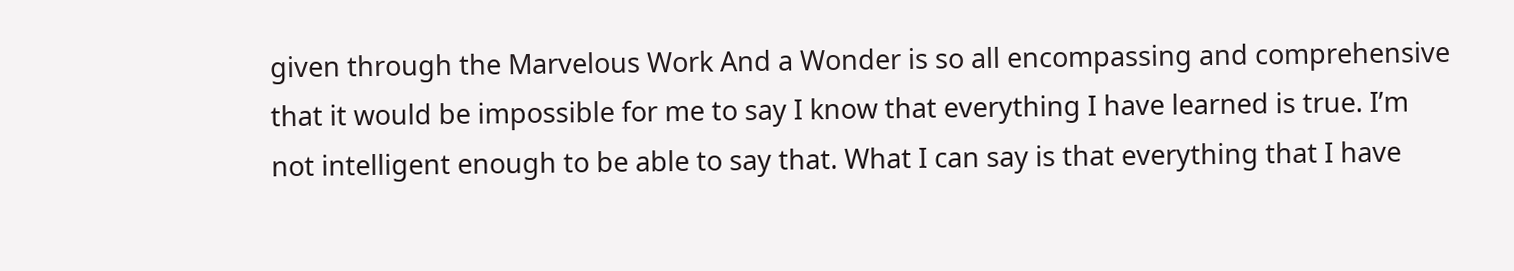given through the Marvelous Work And a Wonder is so all encompassing and comprehensive that it would be impossible for me to say I know that everything I have learned is true. I’m not intelligent enough to be able to say that. What I can say is that everything that I have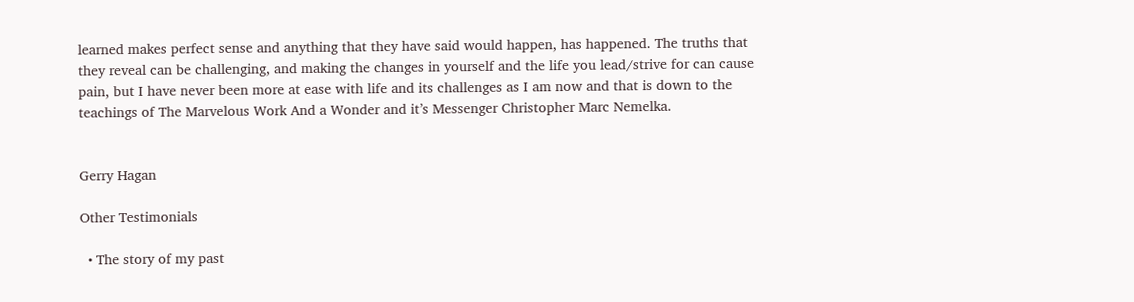learned makes perfect sense and anything that they have said would happen, has happened. The truths that they reveal can be challenging, and making the changes in yourself and the life you lead/strive for can cause pain, but I have never been more at ease with life and its challenges as I am now and that is down to the teachings of The Marvelous Work And a Wonder and it’s Messenger Christopher Marc Nemelka.


Gerry Hagan

Other Testimonials

  • The story of my past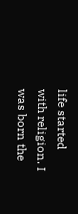life started with religion. I was born the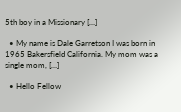5th boy in a Missionary […]

  • My name is Dale Garretson I was born in 1965 Bakersfield California. My mom was a single mom, […]

  • Hello Fellow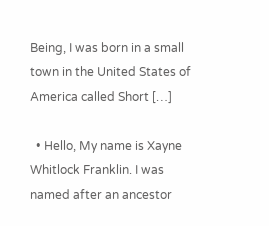Being, I was born in a small town in the United States of America called Short […]

  • Hello, My name is Xayne Whitlock Franklin. I was named after an ancestor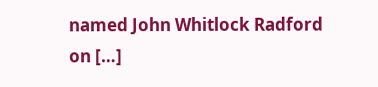named John Whitlock Radford on […]